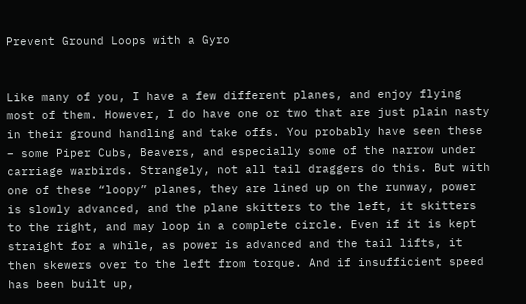Prevent Ground Loops with a Gyro


Like many of you, I have a few different planes, and enjoy flying most of them. However, I do have one or two that are just plain nasty in their ground handling and take offs. You probably have seen these – some Piper Cubs, Beavers, and especially some of the narrow under carriage warbirds. Strangely, not all tail draggers do this. But with one of these “loopy” planes, they are lined up on the runway, power is slowly advanced, and the plane skitters to the left, it skitters to the right, and may loop in a complete circle. Even if it is kept straight for a while, as power is advanced and the tail lifts, it then skewers over to the left from torque. And if insufficient speed has been built up,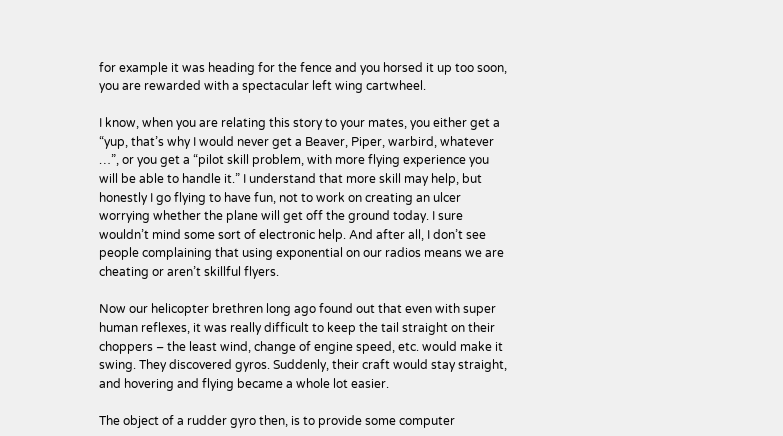for example it was heading for the fence and you horsed it up too soon, you are rewarded with a spectacular left wing cartwheel.

I know, when you are relating this story to your mates, you either get a “yup, that’s why I would never get a Beaver, Piper, warbird, whatever …”, or you get a “pilot skill problem, with more flying experience you will be able to handle it.” I understand that more skill may help, but honestly I go flying to have fun, not to work on creating an ulcer worrying whether the plane will get off the ground today. I sure wouldn’t mind some sort of electronic help. And after all, I don’t see people complaining that using exponential on our radios means we are cheating or aren’t skillful flyers.

Now our helicopter brethren long ago found out that even with super human reflexes, it was really difficult to keep the tail straight on their choppers – the least wind, change of engine speed, etc. would make it swing. They discovered gyros. Suddenly, their craft would stay straight, and hovering and flying became a whole lot easier.

The object of a rudder gyro then, is to provide some computer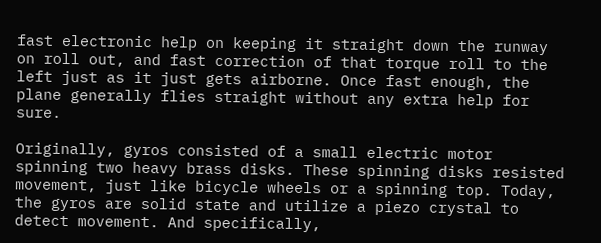fast electronic help on keeping it straight down the runway on roll out, and fast correction of that torque roll to the left just as it just gets airborne. Once fast enough, the plane generally flies straight without any extra help for sure.

Originally, gyros consisted of a small electric motor spinning two heavy brass disks. These spinning disks resisted movement, just like bicycle wheels or a spinning top. Today, the gyros are solid state and utilize a piezo crystal to detect movement. And specifically,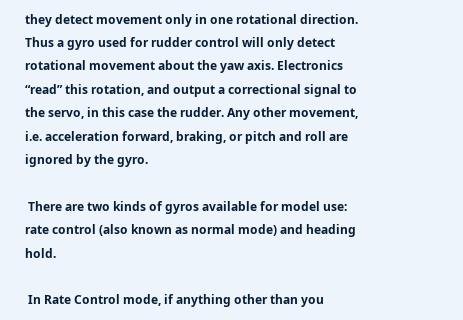they detect movement only in one rotational direction. Thus a gyro used for rudder control will only detect rotational movement about the yaw axis. Electronics “read” this rotation, and output a correctional signal to the servo, in this case the rudder. Any other movement, i.e. acceleration forward, braking, or pitch and roll are ignored by the gyro.

 There are two kinds of gyros available for model use: rate control (also known as normal mode) and heading hold.

 In Rate Control mode, if anything other than you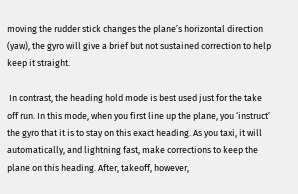moving the rudder stick changes the plane’s horizontal direction (yaw), the gyro will give a brief but not sustained correction to help keep it straight.

 In contrast, the heading hold mode is best used just for the take off run. In this mode, when you first line up the plane, you ‘instruct’ the gyro that it is to stay on this exact heading. As you taxi, it will automatically, and lightning fast, make corrections to keep the plane on this heading. After, takeoff, however,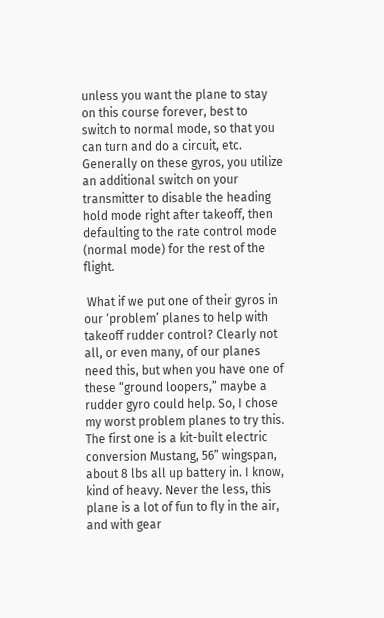unless you want the plane to stay on this course forever, best to switch to normal mode, so that you can turn and do a circuit, etc. Generally on these gyros, you utilize an additional switch on your transmitter to disable the heading hold mode right after takeoff, then defaulting to the rate control mode (normal mode) for the rest of the flight.

 What if we put one of their gyros in our ‘problem’ planes to help with takeoff rudder control? Clearly not all, or even many, of our planes need this, but when you have one of these “ground loopers,” maybe a rudder gyro could help. So, I chose my worst problem planes to try this. The first one is a kit-built electric conversion Mustang, 56” wingspan, about 8 lbs all up battery in. I know, kind of heavy. Never the less, this plane is a lot of fun to fly in the air, and with gear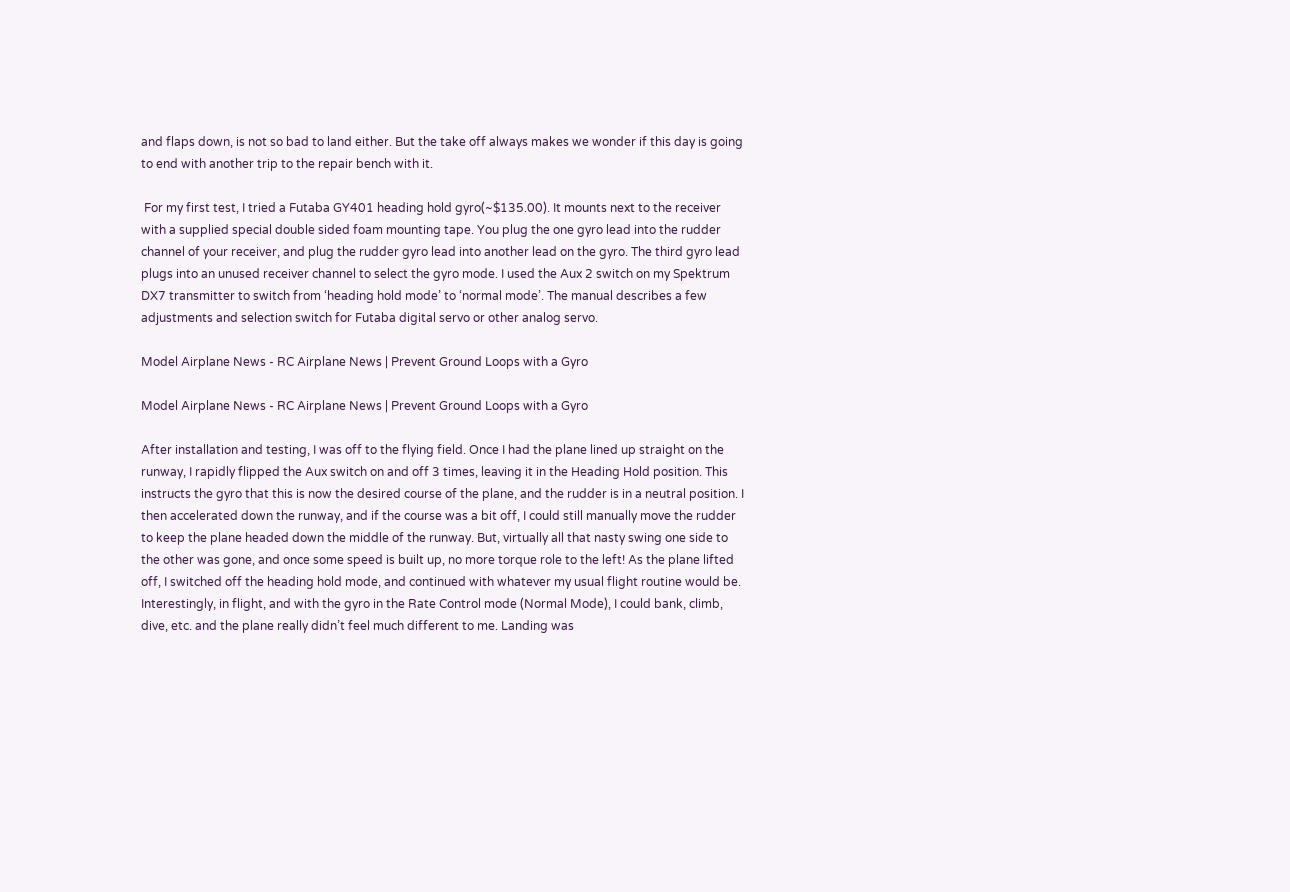and flaps down, is not so bad to land either. But the take off always makes we wonder if this day is going to end with another trip to the repair bench with it.

 For my first test, I tried a Futaba GY401 heading hold gyro(~$135.00). It mounts next to the receiver with a supplied special double sided foam mounting tape. You plug the one gyro lead into the rudder channel of your receiver, and plug the rudder gyro lead into another lead on the gyro. The third gyro lead plugs into an unused receiver channel to select the gyro mode. I used the Aux 2 switch on my Spektrum DX7 transmitter to switch from ‘heading hold mode’ to ‘normal mode’. The manual describes a few adjustments and selection switch for Futaba digital servo or other analog servo.

Model Airplane News - RC Airplane News | Prevent Ground Loops with a Gyro

Model Airplane News - RC Airplane News | Prevent Ground Loops with a Gyro

After installation and testing, I was off to the flying field. Once I had the plane lined up straight on the runway, I rapidly flipped the Aux switch on and off 3 times, leaving it in the Heading Hold position. This instructs the gyro that this is now the desired course of the plane, and the rudder is in a neutral position. I then accelerated down the runway, and if the course was a bit off, I could still manually move the rudder to keep the plane headed down the middle of the runway. But, virtually all that nasty swing one side to the other was gone, and once some speed is built up, no more torque role to the left! As the plane lifted off, I switched off the heading hold mode, and continued with whatever my usual flight routine would be. Interestingly, in flight, and with the gyro in the Rate Control mode (Normal Mode), I could bank, climb, dive, etc. and the plane really didn’t feel much different to me. Landing was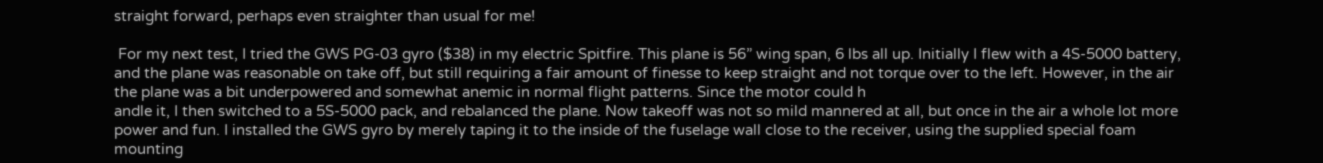straight forward, perhaps even straighter than usual for me!

 For my next test, I tried the GWS PG-03 gyro ($38) in my electric Spitfire. This plane is 56” wing span, 6 lbs all up. Initially I flew with a 4S-5000 battery, and the plane was reasonable on take off, but still requiring a fair amount of finesse to keep straight and not torque over to the left. However, in the air the plane was a bit underpowered and somewhat anemic in normal flight patterns. Since the motor could h
andle it, I then switched to a 5S-5000 pack, and rebalanced the plane. Now takeoff was not so mild mannered at all, but once in the air a whole lot more power and fun. I installed the GWS gyro by merely taping it to the inside of the fuselage wall close to the receiver, using the supplied special foam mounting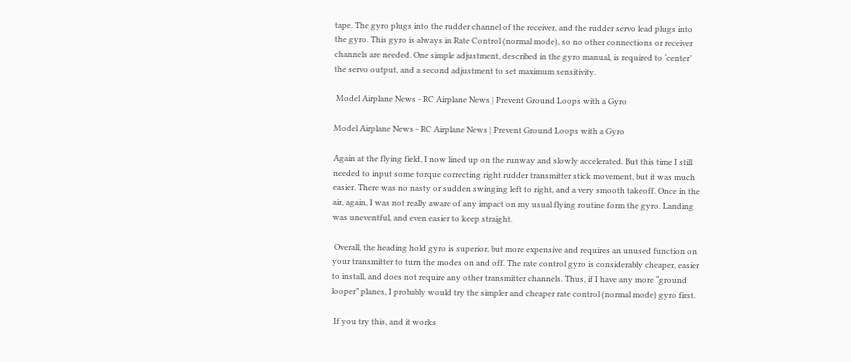tape. The gyro plugs into the rudder channel of the receiver, and the rudder servo lead plugs into the gyro. This gyro is always in Rate Control (normal mode), so no other connections or receiver channels are needed. One simple adjustment, described in the gyro manual, is required to ‘center’ the servo output, and a second adjustment to set maximum sensitivity.

 Model Airplane News - RC Airplane News | Prevent Ground Loops with a Gyro

Model Airplane News - RC Airplane News | Prevent Ground Loops with a Gyro

Again at the flying field, I now lined up on the runway and slowly accelerated. But this time I still needed to input some torque correcting right rudder transmitter stick movement, but it was much easier. There was no nasty or sudden swinging left to right, and a very smooth takeoff. Once in the air, again, I was not really aware of any impact on my usual flying routine form the gyro. Landing was uneventful, and even easier to keep straight.

 Overall, the heading hold gyro is superior, but more expensive and requires an unused function on your transmitter to turn the modes on and off. The rate control gyro is considerably cheaper, easier to install, and does not require any other transmitter channels. Thus, if I have any more “ground looper” planes, I probably would try the simpler and cheaper rate control (normal mode) gyro first.

 If you try this, and it works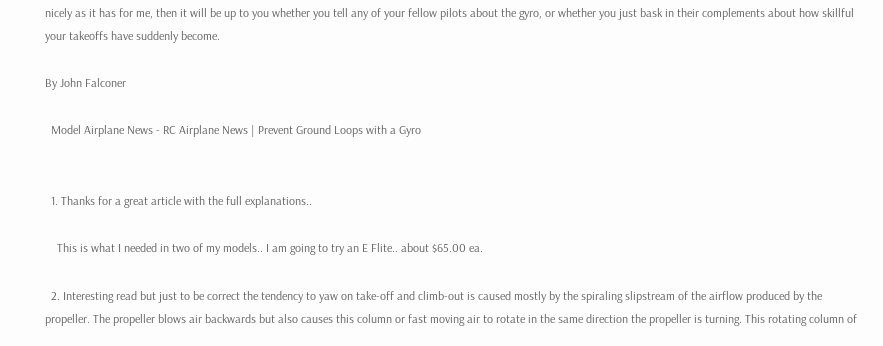nicely as it has for me, then it will be up to you whether you tell any of your fellow pilots about the gyro, or whether you just bask in their complements about how skillful your takeoffs have suddenly become.

By John Falconer

  Model Airplane News - RC Airplane News | Prevent Ground Loops with a Gyro


  1. Thanks for a great article with the full explanations..

    This is what I needed in two of my models.. I am going to try an E Flite.. about $65.00 ea.

  2. Interesting read but just to be correct the tendency to yaw on take-off and climb-out is caused mostly by the spiraling slipstream of the airflow produced by the propeller. The propeller blows air backwards but also causes this column or fast moving air to rotate in the same direction the propeller is turning. This rotating column of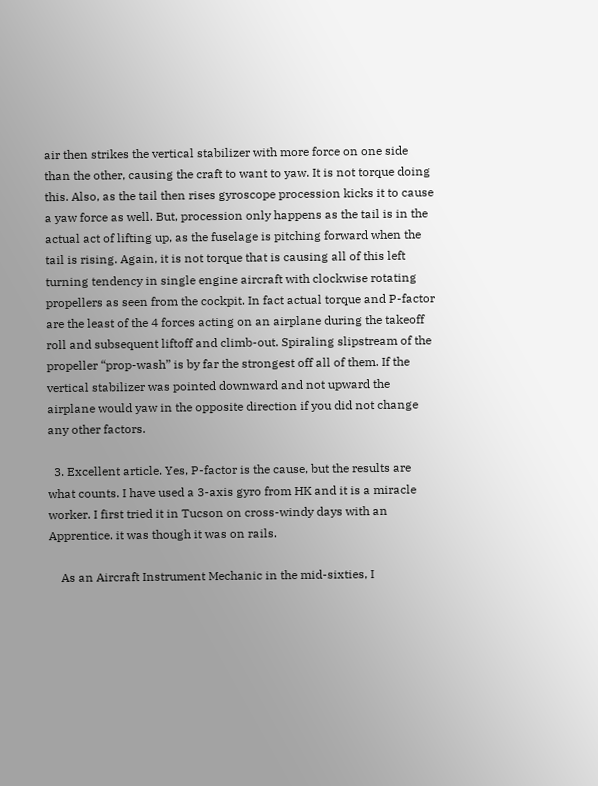air then strikes the vertical stabilizer with more force on one side than the other, causing the craft to want to yaw. It is not torque doing this. Also, as the tail then rises gyroscope procession kicks it to cause a yaw force as well. But, procession only happens as the tail is in the actual act of lifting up, as the fuselage is pitching forward when the tail is rising. Again, it is not torque that is causing all of this left turning tendency in single engine aircraft with clockwise rotating propellers as seen from the cockpit. In fact actual torque and P-factor are the least of the 4 forces acting on an airplane during the takeoff roll and subsequent liftoff and climb-out. Spiraling slipstream of the propeller “prop-wash” is by far the strongest off all of them. If the vertical stabilizer was pointed downward and not upward the airplane would yaw in the opposite direction if you did not change any other factors.

  3. Excellent article. Yes, P-factor is the cause, but the results are what counts. I have used a 3-axis gyro from HK and it is a miracle worker. I first tried it in Tucson on cross-windy days with an Apprentice. it was though it was on rails.

    As an Aircraft Instrument Mechanic in the mid-sixties, I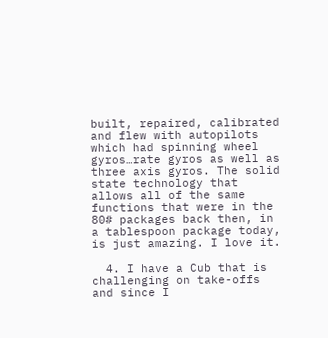built, repaired, calibrated and flew with autopilots which had spinning wheel gyros…rate gyros as well as three axis gyros. The solid state technology that allows all of the same functions that were in the 80# packages back then, in a tablespoon package today, is just amazing. I love it.

  4. I have a Cub that is challenging on take-offs and since I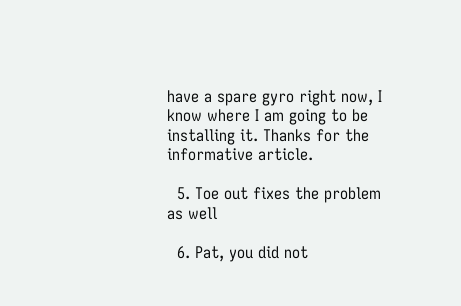have a spare gyro right now, I know where I am going to be installing it. Thanks for the informative article.

  5. Toe out fixes the problem as well

  6. Pat, you did not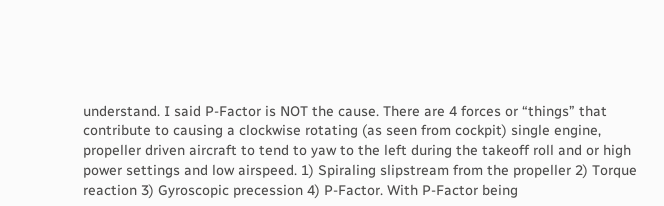understand. I said P-Factor is NOT the cause. There are 4 forces or “things” that contribute to causing a clockwise rotating (as seen from cockpit) single engine, propeller driven aircraft to tend to yaw to the left during the takeoff roll and or high power settings and low airspeed. 1) Spiraling slipstream from the propeller 2) Torque reaction 3) Gyroscopic precession 4) P-Factor. With P-Factor being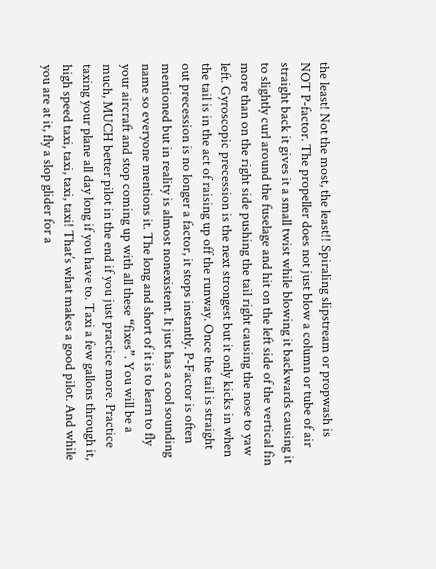the least! Not the most, the least!! Spiraling slipstream or propwash is NOT P-factor. The propeller does not just blow a column or tube of air straight back it gives it a small twist while blowing it backwards causing it to slightly curl around the fuselage and hit on the left side of the vertical fin more than on the right side pushing the tail right causing the nose to yaw left. Gyroscopic precession is the next strongest but it only kicks in when the tail is in the act of raising up off the runway. Once the tail is straight out precession is no longer a factor, it stops instantly. P-Factor is often mentioned but in reality is almost nonexistent. It just has a cool sounding name so everyone mentions it. The long and short of it is to learn to fly your aircraft and stop coming up with all these “fixes”. You will be a much, MUCH better pilot in the end if you just practice more. Practice taxing your plane all day long if you have to. Taxi a few gallons through it, high speed taxi, taxi, taxi, taxi! That’s what makes a good pilot. And while you are at it, fly a slop glider for a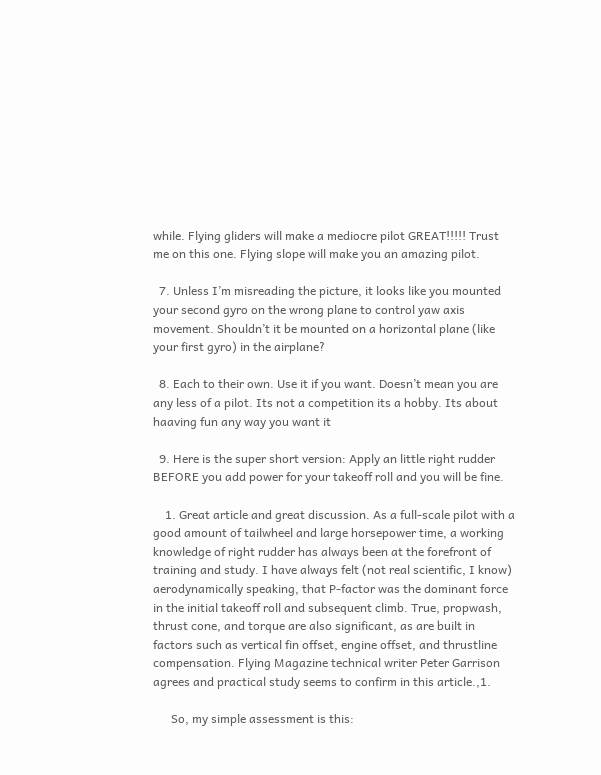while. Flying gliders will make a mediocre pilot GREAT!!!!! Trust me on this one. Flying slope will make you an amazing pilot.

  7. Unless I’m misreading the picture, it looks like you mounted your second gyro on the wrong plane to control yaw axis movement. Shouldn’t it be mounted on a horizontal plane (like your first gyro) in the airplane?

  8. Each to their own. Use it if you want. Doesn’t mean you are any less of a pilot. Its not a competition its a hobby. Its about haaving fun any way you want it

  9. Here is the super short version: Apply an little right rudder BEFORE you add power for your takeoff roll and you will be fine.

    1. Great article and great discussion. As a full-scale pilot with a good amount of tailwheel and large horsepower time, a working knowledge of right rudder has always been at the forefront of training and study. I have always felt (not real scientific, I know) aerodynamically speaking, that P-factor was the dominant force in the initial takeoff roll and subsequent climb. True, propwash, thrust cone, and torque are also significant, as are built in factors such as vertical fin offset, engine offset, and thrustline compensation. Flying Magazine technical writer Peter Garrison agrees and practical study seems to confirm in this article.,1.

      So, my simple assessment is this: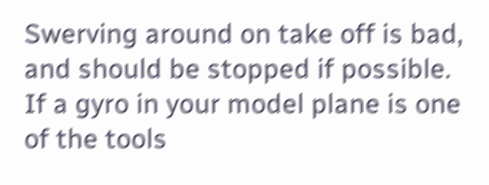Swerving around on take off is bad, and should be stopped if possible. If a gyro in your model plane is one of the tools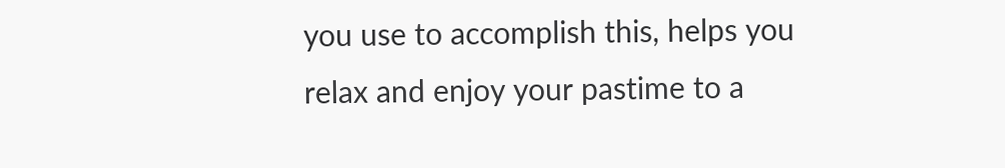you use to accomplish this, helps you relax and enjoy your pastime to a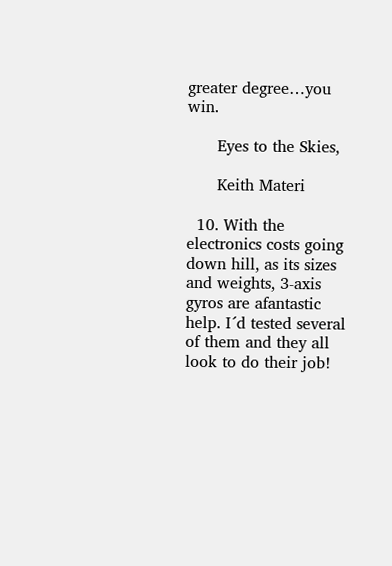greater degree…you win.

      Eyes to the Skies,

      Keith Materi

  10. With the electronics costs going down hill, as its sizes and weights, 3-axis gyros are afantastic help. I´d tested several of them and they all look to do their job!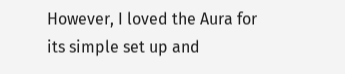However, I loved the Aura for its simple set up and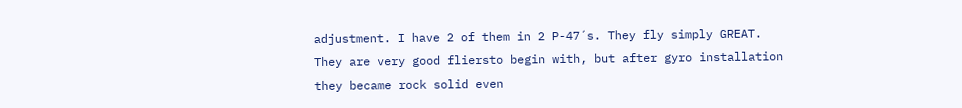adjustment. I have 2 of them in 2 P-47´s. They fly simply GREAT. They are very good fliersto begin with, but after gyro installation they became rock solid even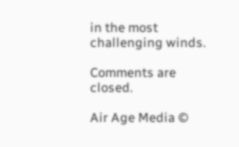in the most challenging winds.

Comments are closed.

Air Age Media ©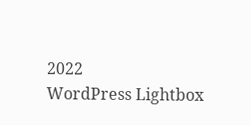2022
WordPress Lightbox